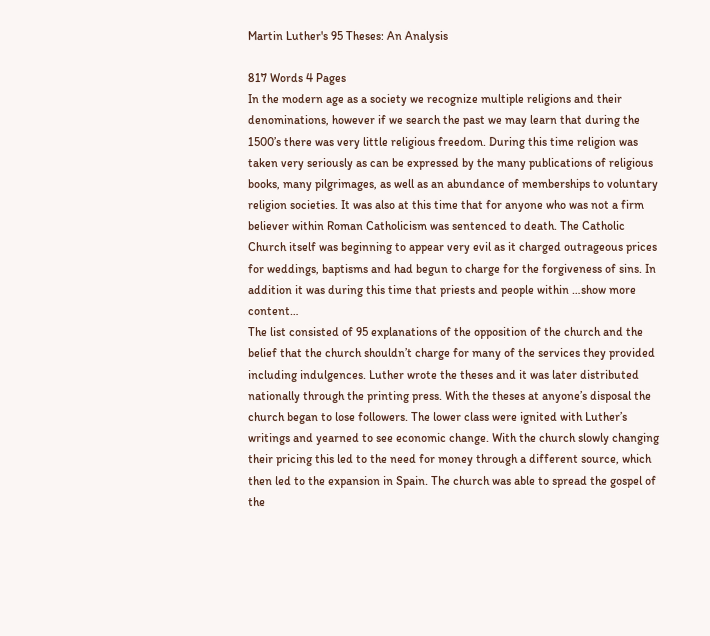Martin Luther's 95 Theses: An Analysis

817 Words 4 Pages
In the modern age as a society we recognize multiple religions and their denominations, however if we search the past we may learn that during the 1500’s there was very little religious freedom. During this time religion was taken very seriously as can be expressed by the many publications of religious books, many pilgrimages, as well as an abundance of memberships to voluntary religion societies. It was also at this time that for anyone who was not a firm believer within Roman Catholicism was sentenced to death. The Catholic Church itself was beginning to appear very evil as it charged outrageous prices for weddings, baptisms and had begun to charge for the forgiveness of sins. In addition it was during this time that priests and people within …show more content…
The list consisted of 95 explanations of the opposition of the church and the belief that the church shouldn’t charge for many of the services they provided including indulgences. Luther wrote the theses and it was later distributed nationally through the printing press. With the theses at anyone’s disposal the church began to lose followers. The lower class were ignited with Luther’s writings and yearned to see economic change. With the church slowly changing their pricing this led to the need for money through a different source, which then led to the expansion in Spain. The church was able to spread the gospel of the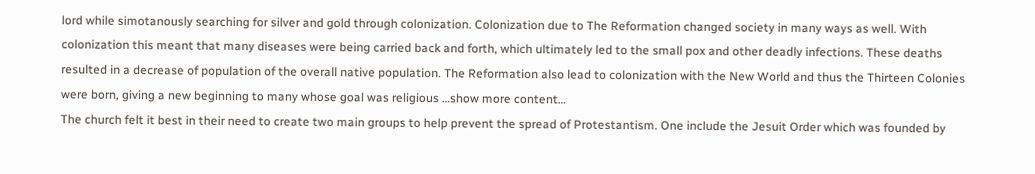lord while simotanously searching for silver and gold through colonization. Colonization due to The Reformation changed society in many ways as well. With colonization this meant that many diseases were being carried back and forth, which ultimately led to the small pox and other deadly infections. These deaths resulted in a decrease of population of the overall native population. The Reformation also lead to colonization with the New World and thus the Thirteen Colonies were born, giving a new beginning to many whose goal was religious …show more content…
The church felt it best in their need to create two main groups to help prevent the spread of Protestantism. One include the Jesuit Order which was founded by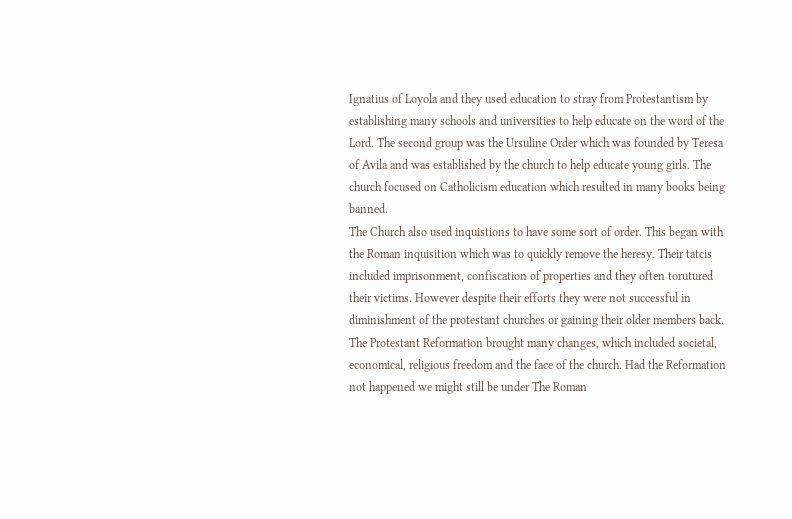Ignatius of Loyola and they used education to stray from Protestantism by establishing many schools and universities to help educate on the word of the Lord. The second group was the Ursuline Order which was founded by Teresa of Avila and was established by the church to help educate young girls. The church focused on Catholicism education which resulted in many books being banned.
The Church also used inquistions to have some sort of order. This began with the Roman inquisition which was to quickly remove the heresy. Their tatcis included imprisonment, confiscation of properties and they often torutured their victims. However despite their efforts they were not successful in diminishment of the protestant churches or gaining their older members back.
The Protestant Reformation brought many changes, which included societal, economical, religious freedom and the face of the church. Had the Reformation not happened we might still be under The Roman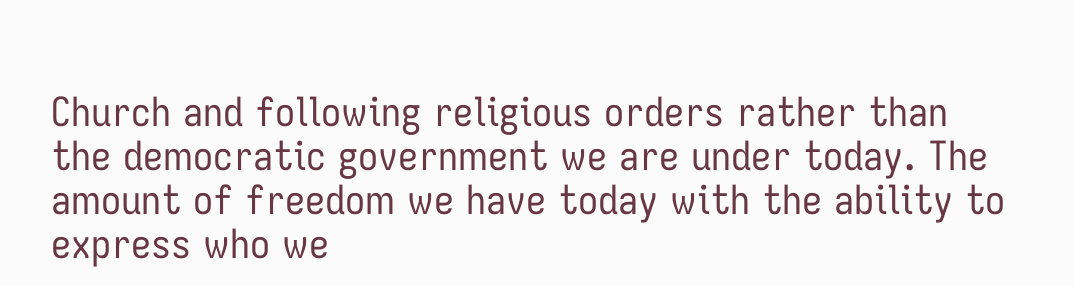Church and following religious orders rather than the democratic government we are under today. The amount of freedom we have today with the ability to express who we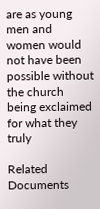are as young men and women would not have been possible without the church being exclaimed for what they truly

Related Documents